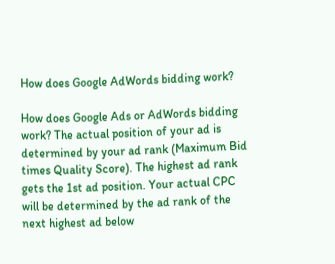How does Google AdWords bidding work?

How does Google Ads or AdWords bidding work? The actual position of your ad is determined by your ad rank (Maximum Bid times Quality Score). The highest ad rank gets the 1st ad position. Your actual CPC will be determined by the ad rank of the next highest ad below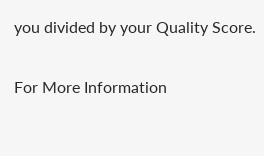you divided by your Quality Score.

For More Information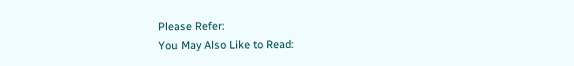Please Refer:
You May Also Like to Read: